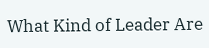What Kind of Leader Are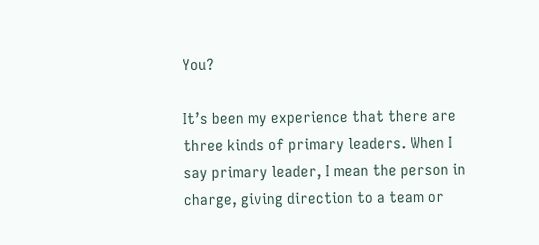You?

It’s been my experience that there are three kinds of primary leaders. When I say primary leader, I mean the person in charge, giving direction to a team or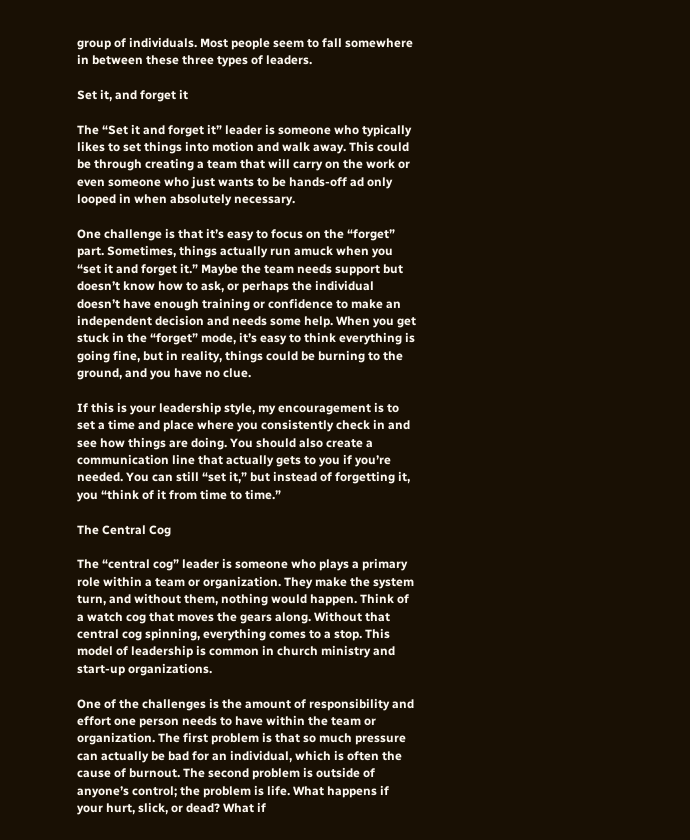group of individuals. Most people seem to fall somewhere in between these three types of leaders.

Set it, and forget it

The “Set it and forget it” leader is someone who typically likes to set things into motion and walk away. This could be through creating a team that will carry on the work or even someone who just wants to be hands-off ad only looped in when absolutely necessary.

One challenge is that it’s easy to focus on the “forget” part. Sometimes, things actually run amuck when you “set it and forget it.” Maybe the team needs support but doesn’t know how to ask, or perhaps the individual doesn’t have enough training or confidence to make an independent decision and needs some help. When you get stuck in the “forget” mode, it’s easy to think everything is going fine, but in reality, things could be burning to the ground, and you have no clue.

If this is your leadership style, my encouragement is to set a time and place where you consistently check in and see how things are doing. You should also create a communication line that actually gets to you if you’re needed. You can still “set it,” but instead of forgetting it, you “think of it from time to time.”

The Central Cog

The “central cog” leader is someone who plays a primary role within a team or organization. They make the system turn, and without them, nothing would happen. Think of a watch cog that moves the gears along. Without that central cog spinning, everything comes to a stop. This model of leadership is common in church ministry and start-up organizations.

One of the challenges is the amount of responsibility and effort one person needs to have within the team or organization. The first problem is that so much pressure can actually be bad for an individual, which is often the cause of burnout. The second problem is outside of anyone’s control; the problem is life. What happens if your hurt, slick, or dead? What if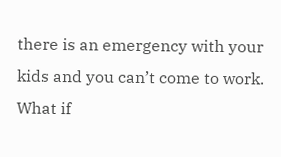there is an emergency with your kids and you can’t come to work. What if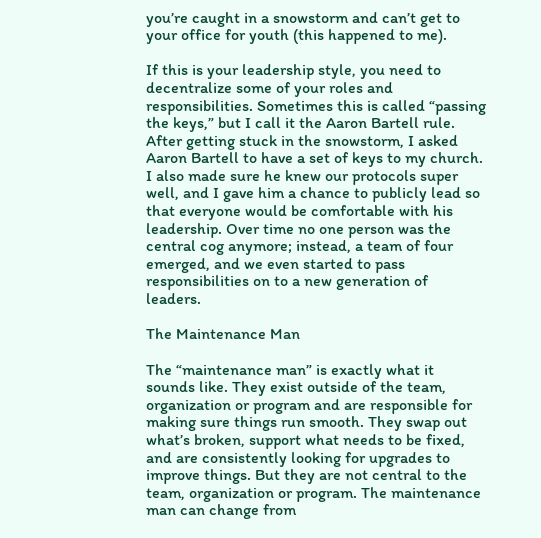you’re caught in a snowstorm and can’t get to your office for youth (this happened to me).

If this is your leadership style, you need to decentralize some of your roles and responsibilities. Sometimes this is called “passing the keys,” but I call it the Aaron Bartell rule. After getting stuck in the snowstorm, I asked Aaron Bartell to have a set of keys to my church. I also made sure he knew our protocols super well, and I gave him a chance to publicly lead so that everyone would be comfortable with his leadership. Over time no one person was the central cog anymore; instead, a team of four emerged, and we even started to pass responsibilities on to a new generation of leaders.

The Maintenance Man

The “maintenance man” is exactly what it sounds like. They exist outside of the team, organization or program and are responsible for making sure things run smooth. They swap out what’s broken, support what needs to be fixed, and are consistently looking for upgrades to improve things. But they are not central to the team, organization or program. The maintenance man can change from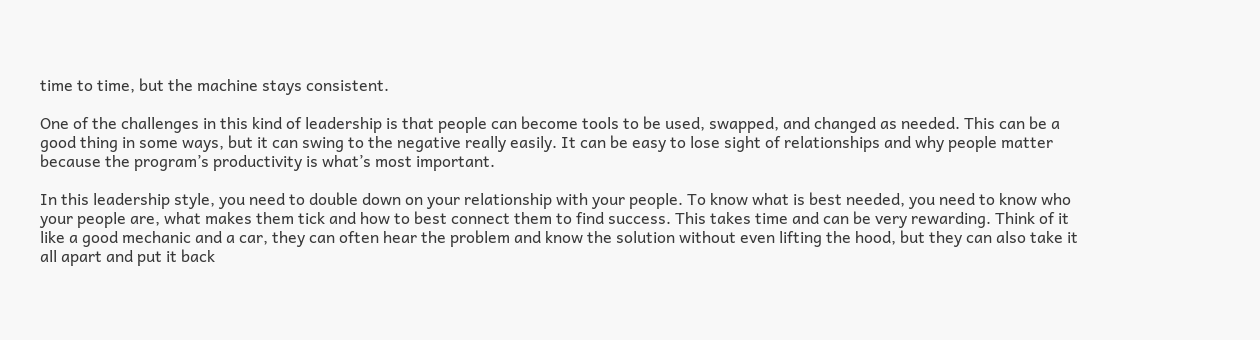time to time, but the machine stays consistent.

One of the challenges in this kind of leadership is that people can become tools to be used, swapped, and changed as needed. This can be a good thing in some ways, but it can swing to the negative really easily. It can be easy to lose sight of relationships and why people matter because the program’s productivity is what’s most important.

In this leadership style, you need to double down on your relationship with your people. To know what is best needed, you need to know who your people are, what makes them tick and how to best connect them to find success. This takes time and can be very rewarding. Think of it like a good mechanic and a car, they can often hear the problem and know the solution without even lifting the hood, but they can also take it all apart and put it back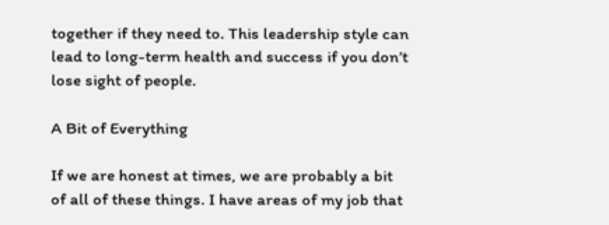together if they need to. This leadership style can lead to long-term health and success if you don’t lose sight of people.

A Bit of Everything

If we are honest at times, we are probably a bit of all of these things. I have areas of my job that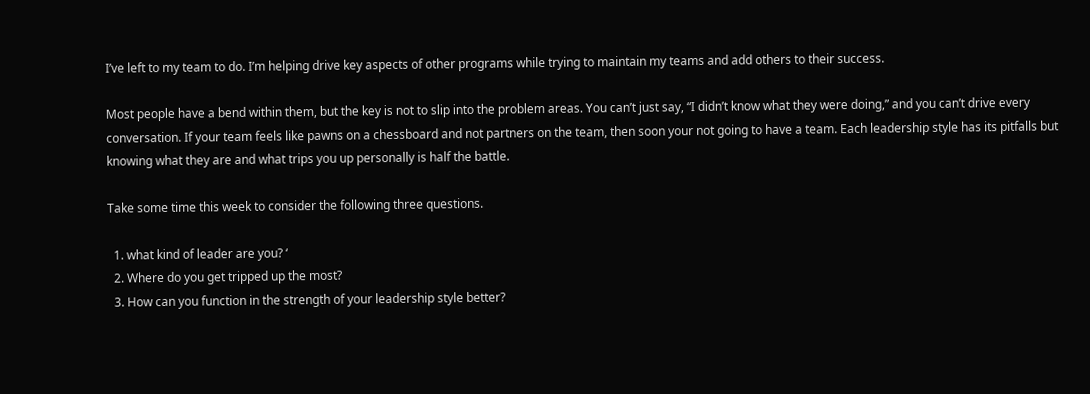I’ve left to my team to do. I’m helping drive key aspects of other programs while trying to maintain my teams and add others to their success.

Most people have a bend within them, but the key is not to slip into the problem areas. You can’t just say, “I didn’t know what they were doing,” and you can’t drive every conversation. If your team feels like pawns on a chessboard and not partners on the team, then soon your not going to have a team. Each leadership style has its pitfalls but knowing what they are and what trips you up personally is half the battle.

Take some time this week to consider the following three questions.

  1. what kind of leader are you? ‘
  2. Where do you get tripped up the most?
  3. How can you function in the strength of your leadership style better?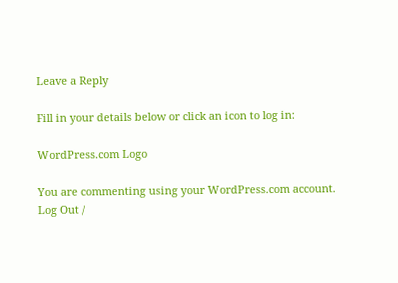Leave a Reply

Fill in your details below or click an icon to log in:

WordPress.com Logo

You are commenting using your WordPress.com account. Log Out /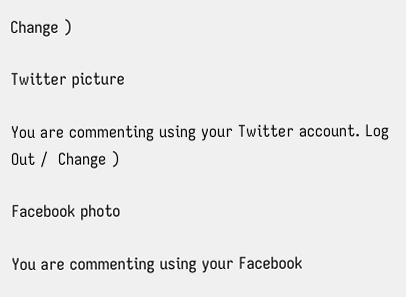Change )

Twitter picture

You are commenting using your Twitter account. Log Out /  Change )

Facebook photo

You are commenting using your Facebook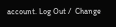account. Log Out /  Change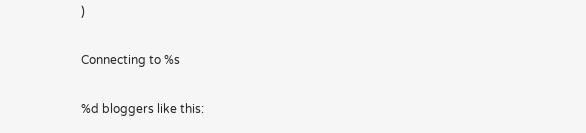)

Connecting to %s

%d bloggers like this: